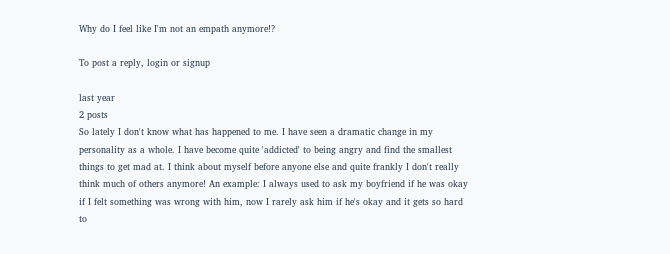Why do I feel like I'm not an empath anymore!?

To post a reply, login or signup

last year
2 posts
So lately I don't know what has happened to me. I have seen a dramatic change in my personality as a whole. I have become quite 'addicted' to being angry and find the smallest things to get mad at. I think about myself before anyone else and quite frankly I don't really think much of others anymore! An example: I always used to ask my boyfriend if he was okay if I felt something was wrong with him, now I rarely ask him if he's okay and it gets so hard to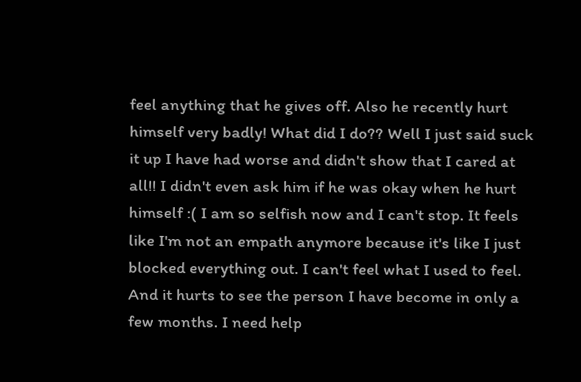feel anything that he gives off. Also he recently hurt himself very badly! What did I do?? Well I just said suck it up I have had worse and didn't show that I cared at all!! I didn't even ask him if he was okay when he hurt himself :( I am so selfish now and I can't stop. It feels like I'm not an empath anymore because it's like I just blocked everything out. I can't feel what I used to feel. And it hurts to see the person I have become in only a few months. I need help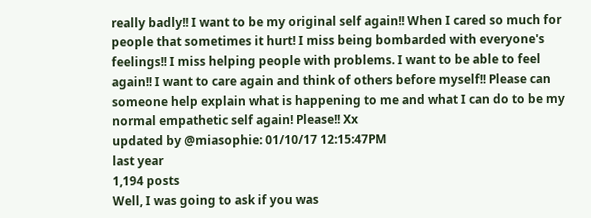really badly!! I want to be my original self again!! When I cared so much for people that sometimes it hurt! I miss being bombarded with everyone's feelings!! I miss helping people with problems. I want to be able to feel again!! I want to care again and think of others before myself!! Please can someone help explain what is happening to me and what I can do to be my normal empathetic self again! Please!! Xx
updated by @miasophie: 01/10/17 12:15:47PM
last year
1,194 posts
Well, I was going to ask if you was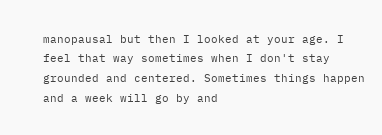manopausal but then I looked at your age. I feel that way sometimes when I don't stay grounded and centered. Sometimes things happen and a week will go by and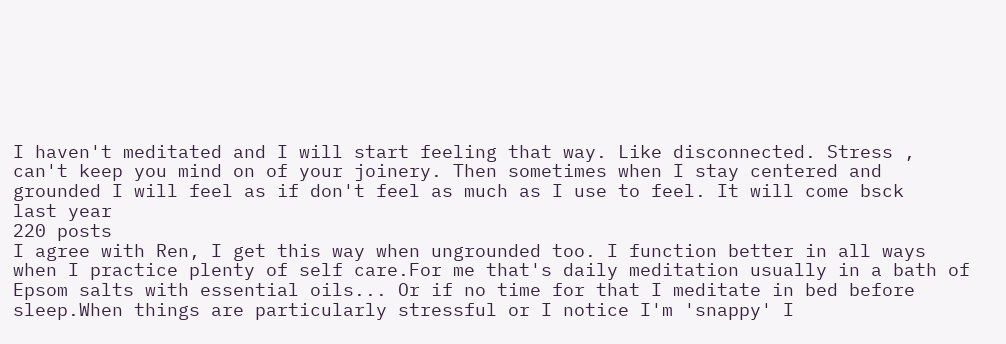I haven't meditated and I will start feeling that way. Like disconnected. Stress , can't keep you mind on of your joinery. Then sometimes when I stay centered and grounded I will feel as if don't feel as much as I use to feel. It will come bsck
last year
220 posts
I agree with Ren, I get this way when ungrounded too. I function better in all ways when I practice plenty of self care.For me that's daily meditation usually in a bath of Epsom salts with essential oils... Or if no time for that I meditate in bed before sleep.When things are particularly stressful or I notice I'm 'snappy' I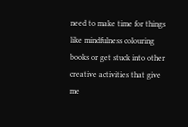need to make time for things like mindfulness colouring books or get stuck into other creative activities that give me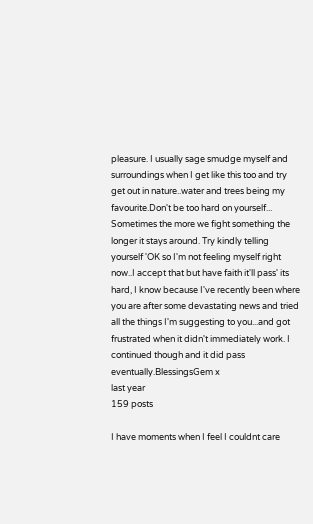pleasure. I usually sage smudge myself and surroundings when I get like this too and try get out in nature..water and trees being my favourite.Don't be too hard on yourself... Sometimes the more we fight something the longer it stays around. Try kindly telling yourself 'OK so I'm not feeling myself right now..I accept that but have faith it'll pass' its hard, I know because I've recently been where you are after some devastating news and tried all the things I'm suggesting to you...and got frustrated when it didn't immediately work. I continued though and it did pass eventually.BlessingsGem x
last year
159 posts

I have moments when I feel I couldnt care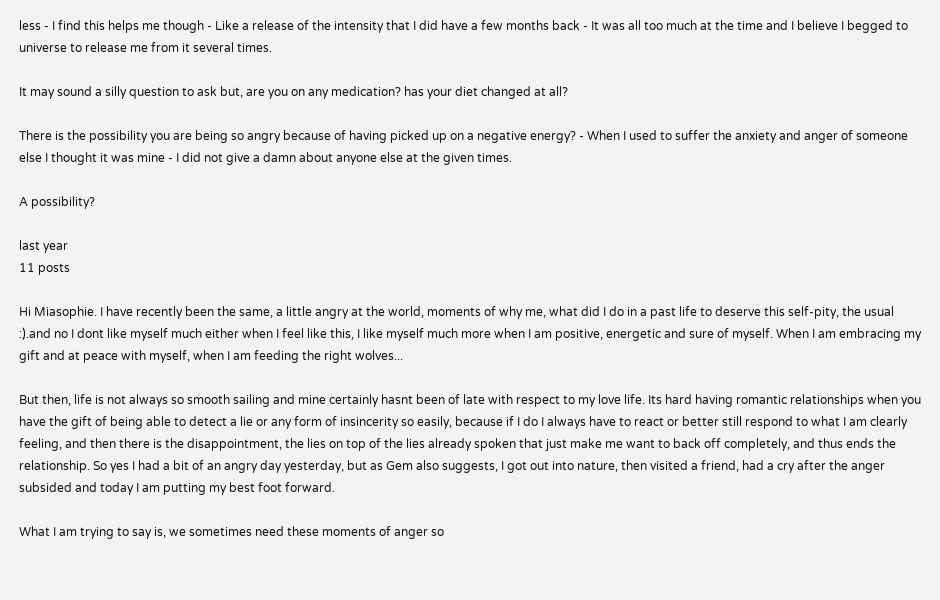less - I find this helps me though - Like a release of the intensity that I did have a few months back - It was all too much at the time and I believe I begged to universe to release me from it several times.

It may sound a silly question to ask but, are you on any medication? has your diet changed at all?

There is the possibility you are being so angry because of having picked up on a negative energy? - When I used to suffer the anxiety and anger of someone else I thought it was mine - I did not give a damn about anyone else at the given times.

A possibility?

last year
11 posts

Hi Miasophie. I have recently been the same, a little angry at the world, moments of why me, what did I do in a past life to deserve this self-pity, the usual :).and no I dont like myself much either when I feel like this, I like myself much more when I am positive, energetic and sure of myself. When I am embracing my gift and at peace with myself, when I am feeding the right wolves...

But then, life is not always so smooth sailing and mine certainly hasnt been of late with respect to my love life. Its hard having romantic relationships when you have the gift of being able to detect a lie or any form of insincerity so easily, because if I do I always have to react or better still respond to what I am clearly feeling, and then there is the disappointment, the lies on top of the lies already spoken that just make me want to back off completely, and thus ends the relationship. So yes I had a bit of an angry day yesterday, but as Gem also suggests, I got out into nature, then visited a friend, had a cry after the anger subsided and today I am putting my best foot forward.

What I am trying to say is, we sometimes need these moments of anger so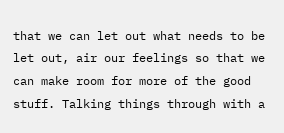that we can let out what needs to be let out, air our feelings so that we can make room for more of the good stuff. Talking things through with a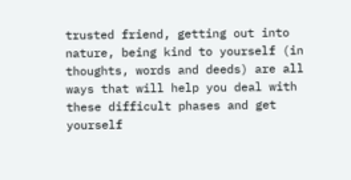trusted friend, getting out into nature, being kind to yourself (in thoughts, words and deeds) are all ways that will help you deal with these difficult phases and get yourself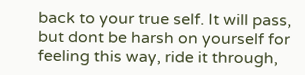back to your true self. It will pass, but dont be harsh on yourself for feeling this way, ride it through,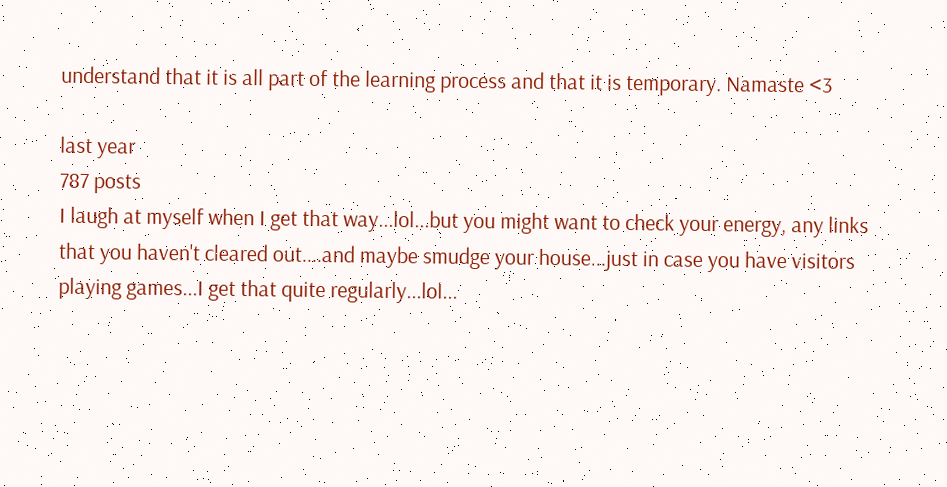understand that it is all part of the learning process and that it is temporary. Namaste <3

last year
787 posts
I laugh at myself when I get that way...lol...but you might want to check your energy, any links that you haven't cleared out....and maybe smudge your house...just in case you have visitors playing games...I get that quite regularly...lol...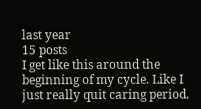last year
15 posts
I get like this around the beginning of my cycle. Like I just really quit caring period.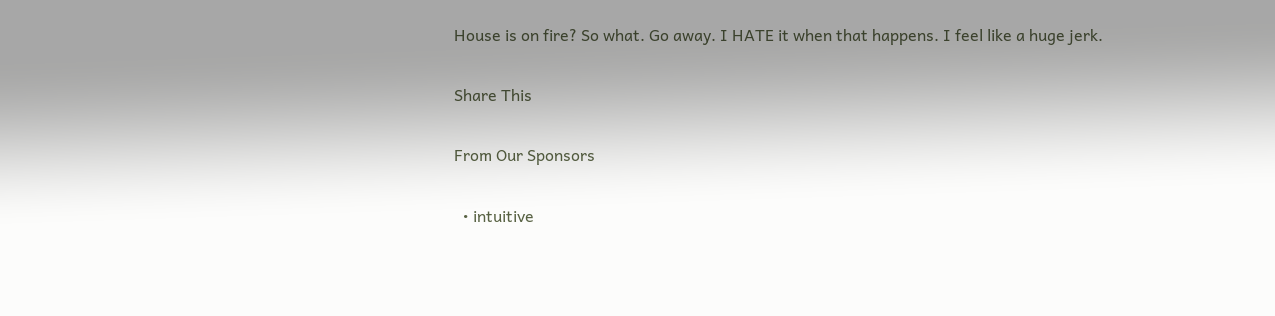House is on fire? So what. Go away. I HATE it when that happens. I feel like a huge jerk.

Share This

From Our Sponsors

  • intuitive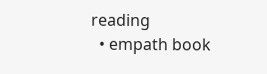reading
  • empath book